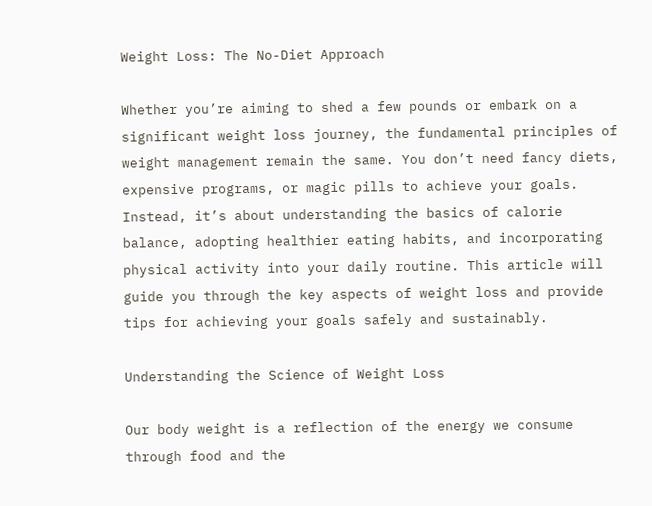Weight Loss: The No-Diet Approach

Whether you’re aiming to shed a few pounds or embark on a significant weight loss journey, the fundamental principles of weight management remain the same. You don’t need fancy diets, expensive programs, or magic pills to achieve your goals. Instead, it’s about understanding the basics of calorie balance, adopting healthier eating habits, and incorporating physical activity into your daily routine. This article will guide you through the key aspects of weight loss and provide tips for achieving your goals safely and sustainably.

Understanding the Science of Weight Loss

Our body weight is a reflection of the energy we consume through food and the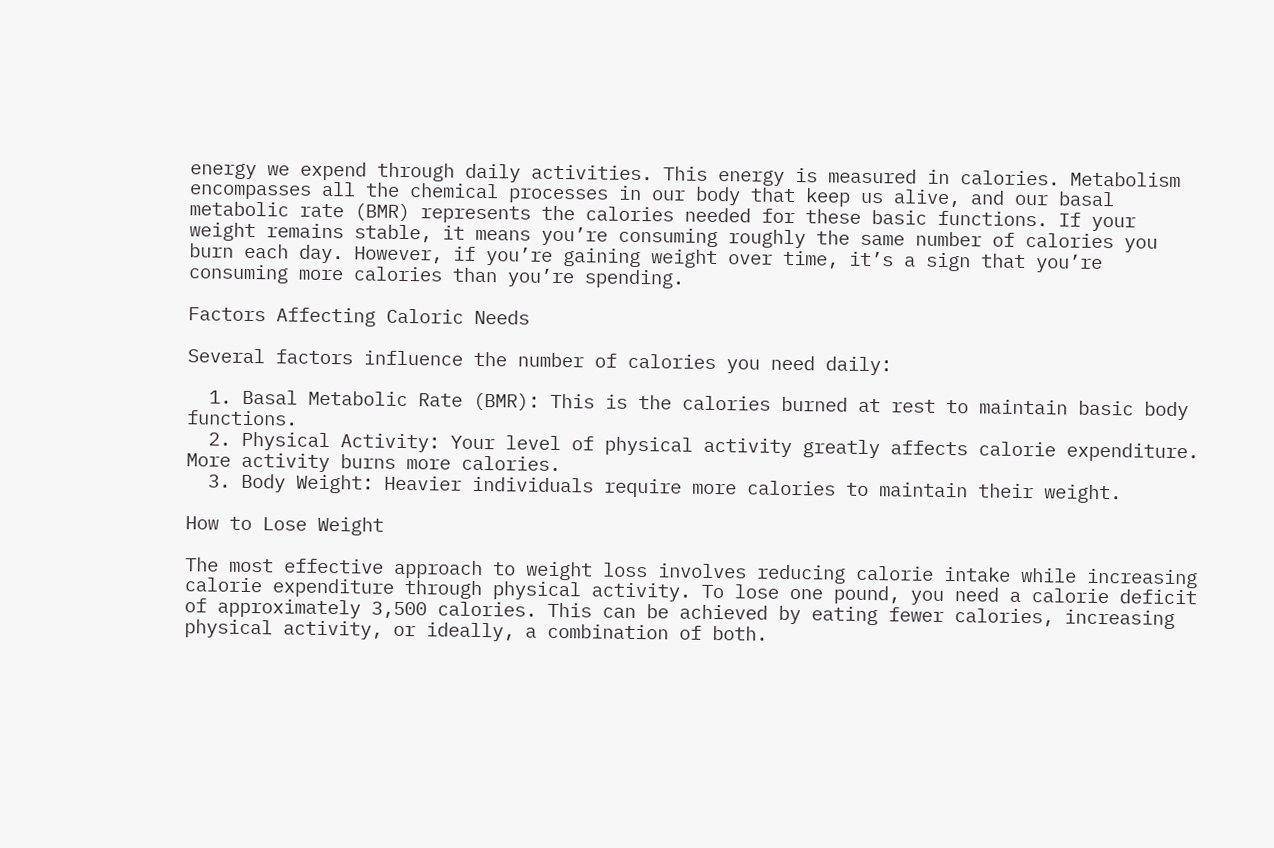energy we expend through daily activities. This energy is measured in calories. Metabolism encompasses all the chemical processes in our body that keep us alive, and our basal metabolic rate (BMR) represents the calories needed for these basic functions. If your weight remains stable, it means you’re consuming roughly the same number of calories you burn each day. However, if you’re gaining weight over time, it’s a sign that you’re consuming more calories than you’re spending.

Factors Affecting Caloric Needs

Several factors influence the number of calories you need daily:

  1. Basal Metabolic Rate (BMR): This is the calories burned at rest to maintain basic body functions.
  2. Physical Activity: Your level of physical activity greatly affects calorie expenditure. More activity burns more calories.
  3. Body Weight: Heavier individuals require more calories to maintain their weight.

How to Lose Weight

The most effective approach to weight loss involves reducing calorie intake while increasing calorie expenditure through physical activity. To lose one pound, you need a calorie deficit of approximately 3,500 calories. This can be achieved by eating fewer calories, increasing physical activity, or ideally, a combination of both.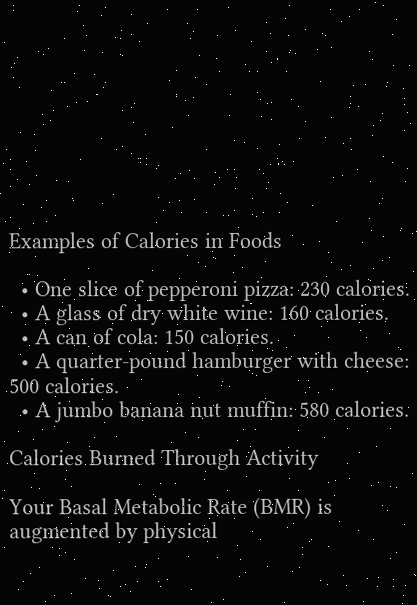Examples of Calories in Foods

  • One slice of pepperoni pizza: 230 calories.
  • A glass of dry white wine: 160 calories.
  • A can of cola: 150 calories.
  • A quarter-pound hamburger with cheese: 500 calories.
  • A jumbo banana nut muffin: 580 calories.

Calories Burned Through Activity

Your Basal Metabolic Rate (BMR) is augmented by physical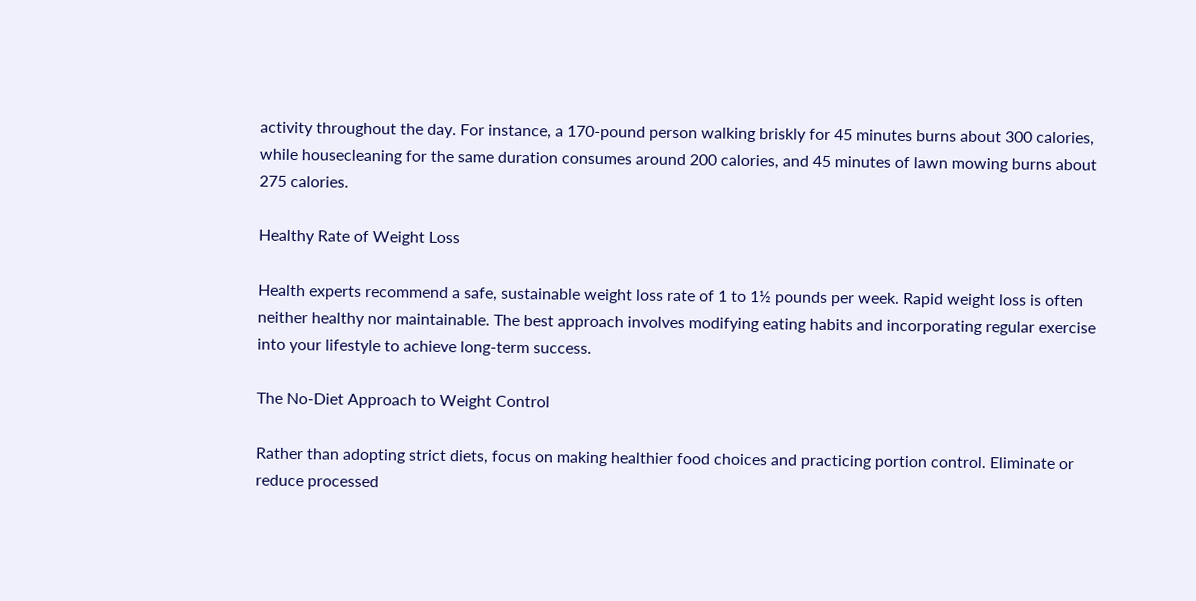activity throughout the day. For instance, a 170-pound person walking briskly for 45 minutes burns about 300 calories, while housecleaning for the same duration consumes around 200 calories, and 45 minutes of lawn mowing burns about 275 calories.

Healthy Rate of Weight Loss

Health experts recommend a safe, sustainable weight loss rate of 1 to 1½ pounds per week. Rapid weight loss is often neither healthy nor maintainable. The best approach involves modifying eating habits and incorporating regular exercise into your lifestyle to achieve long-term success.

The No-Diet Approach to Weight Control

Rather than adopting strict diets, focus on making healthier food choices and practicing portion control. Eliminate or reduce processed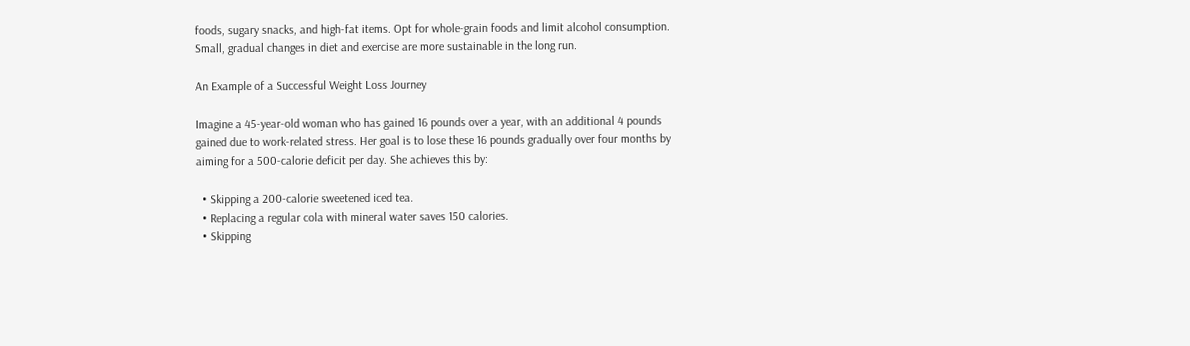foods, sugary snacks, and high-fat items. Opt for whole-grain foods and limit alcohol consumption. Small, gradual changes in diet and exercise are more sustainable in the long run.

An Example of a Successful Weight Loss Journey

Imagine a 45-year-old woman who has gained 16 pounds over a year, with an additional 4 pounds gained due to work-related stress. Her goal is to lose these 16 pounds gradually over four months by aiming for a 500-calorie deficit per day. She achieves this by:

  • Skipping a 200-calorie sweetened iced tea.
  • Replacing a regular cola with mineral water saves 150 calories.
  • Skipping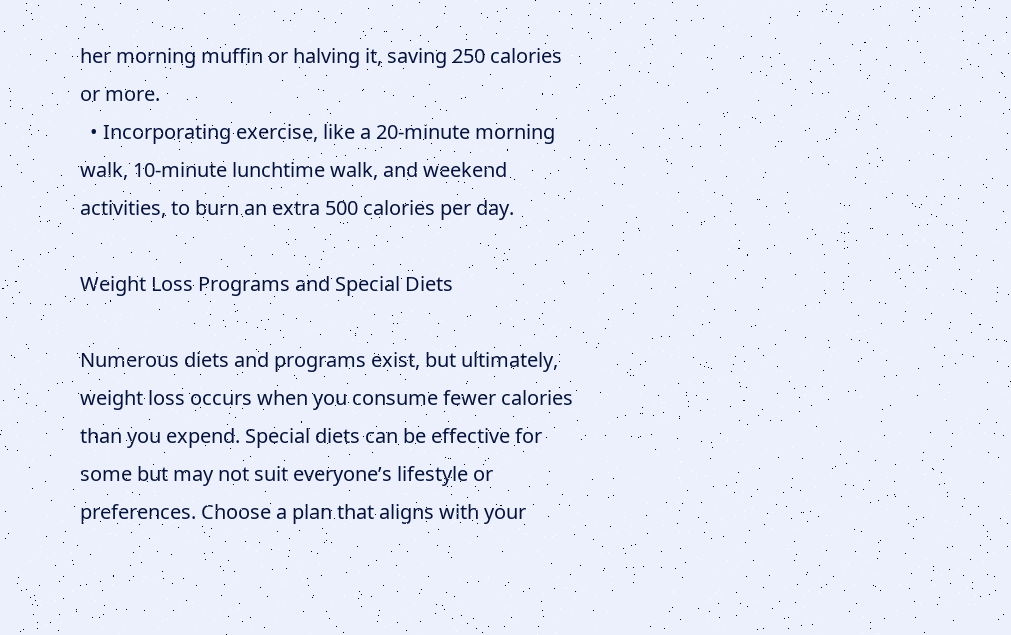her morning muffin or halving it, saving 250 calories or more.
  • Incorporating exercise, like a 20-minute morning walk, 10-minute lunchtime walk, and weekend activities, to burn an extra 500 calories per day.

Weight Loss Programs and Special Diets

Numerous diets and programs exist, but ultimately, weight loss occurs when you consume fewer calories than you expend. Special diets can be effective for some but may not suit everyone’s lifestyle or preferences. Choose a plan that aligns with your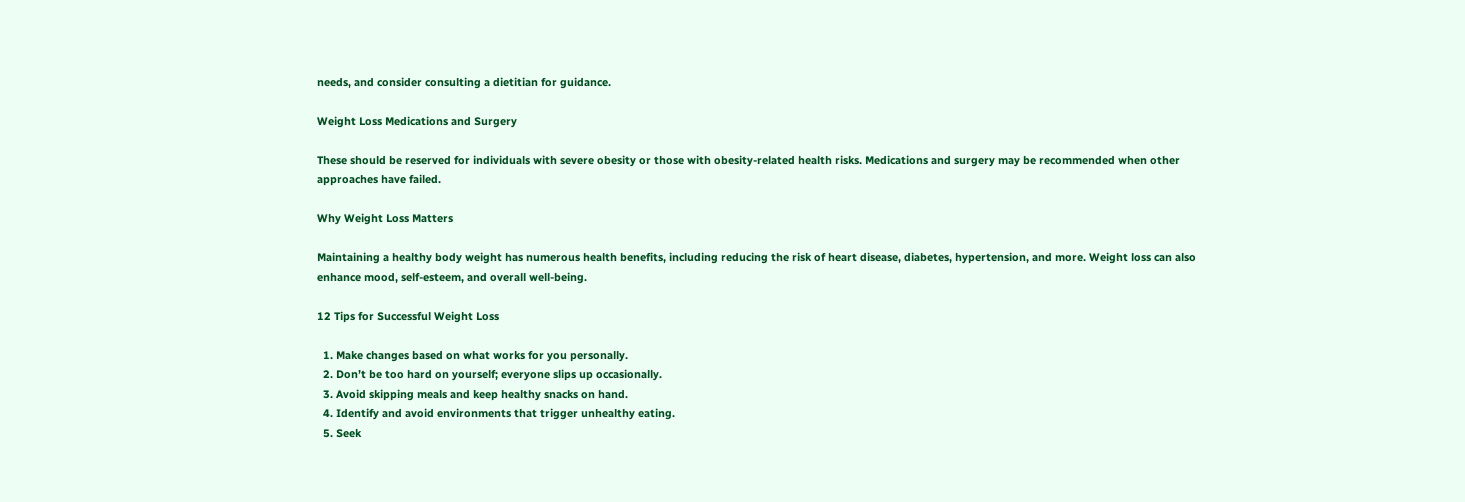needs, and consider consulting a dietitian for guidance.

Weight Loss Medications and Surgery

These should be reserved for individuals with severe obesity or those with obesity-related health risks. Medications and surgery may be recommended when other approaches have failed.

Why Weight Loss Matters

Maintaining a healthy body weight has numerous health benefits, including reducing the risk of heart disease, diabetes, hypertension, and more. Weight loss can also enhance mood, self-esteem, and overall well-being.

12 Tips for Successful Weight Loss

  1. Make changes based on what works for you personally.
  2. Don’t be too hard on yourself; everyone slips up occasionally.
  3. Avoid skipping meals and keep healthy snacks on hand.
  4. Identify and avoid environments that trigger unhealthy eating.
  5. Seek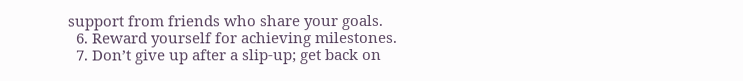support from friends who share your goals.
  6. Reward yourself for achieving milestones.
  7. Don’t give up after a slip-up; get back on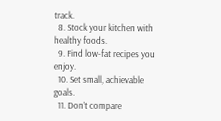track.
  8. Stock your kitchen with healthy foods.
  9. Find low-fat recipes you enjoy.
  10. Set small, achievable goals.
  11. Don’t compare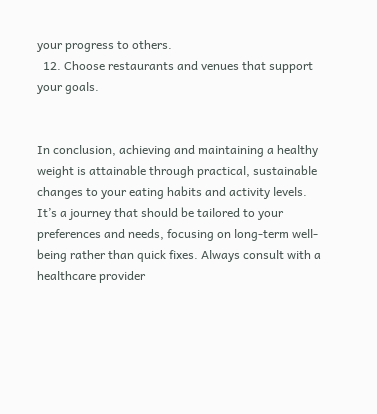your progress to others.
  12. Choose restaurants and venues that support your goals.


In conclusion, achieving and maintaining a healthy weight is attainable through practical, sustainable changes to your eating habits and activity levels. It’s a journey that should be tailored to your preferences and needs, focusing on long-term well-being rather than quick fixes. Always consult with a healthcare provider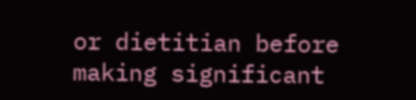or dietitian before making significant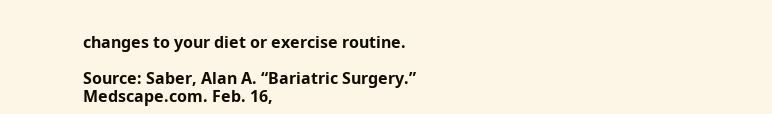changes to your diet or exercise routine.

Source: Saber, Alan A. “Bariatric Surgery.” Medscape.com. Feb. 16,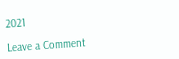2021

Leave a Comment